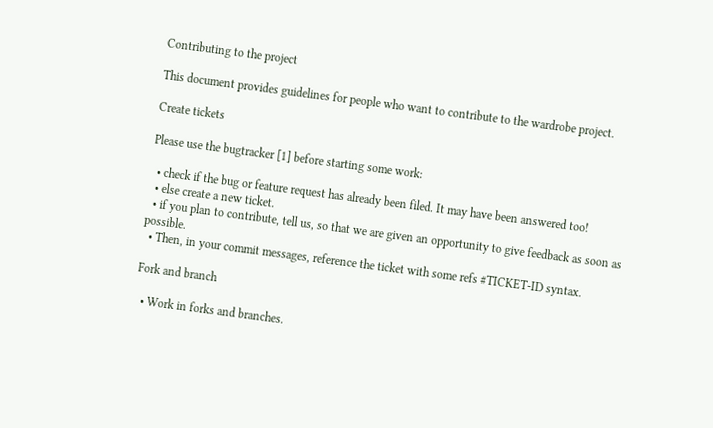Contributing to the project

This document provides guidelines for people who want to contribute to the wardrobe project.

Create tickets

Please use the bugtracker [1] before starting some work:

  • check if the bug or feature request has already been filed. It may have been answered too!
  • else create a new ticket.
  • if you plan to contribute, tell us, so that we are given an opportunity to give feedback as soon as possible.
  • Then, in your commit messages, reference the ticket with some refs #TICKET-ID syntax.

Fork and branch

  • Work in forks and branches.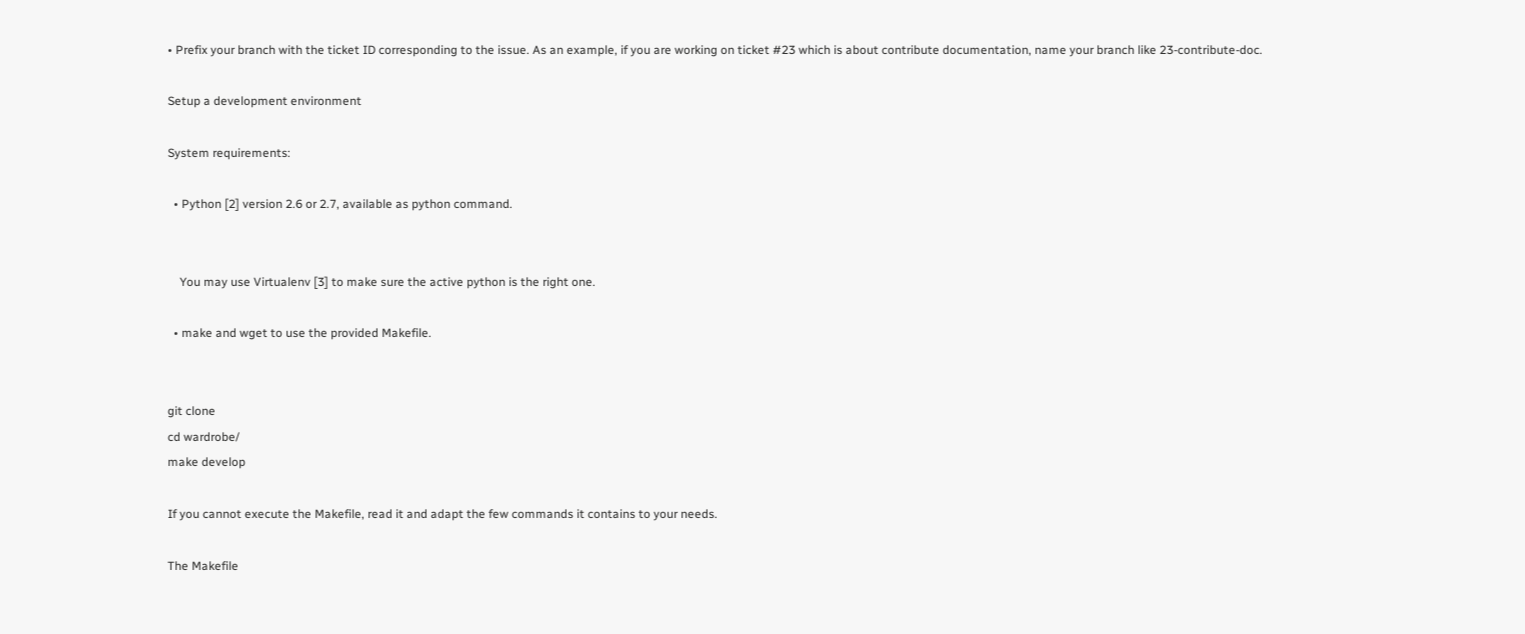• Prefix your branch with the ticket ID corresponding to the issue. As an example, if you are working on ticket #23 which is about contribute documentation, name your branch like 23-contribute-doc.

Setup a development environment

System requirements:

  • Python [2] version 2.6 or 2.7, available as python command.


    You may use Virtualenv [3] to make sure the active python is the right one.

  • make and wget to use the provided Makefile.


git clone
cd wardrobe/
make develop

If you cannot execute the Makefile, read it and adapt the few commands it contains to your needs.

The Makefile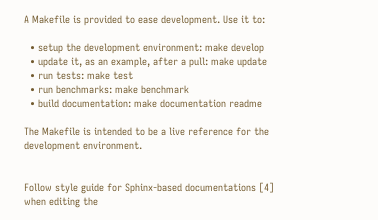A Makefile is provided to ease development. Use it to:

  • setup the development environment: make develop
  • update it, as an example, after a pull: make update
  • run tests: make test
  • run benchmarks: make benchmark
  • build documentation: make documentation readme

The Makefile is intended to be a live reference for the development environment.


Follow style guide for Sphinx-based documentations [4] when editing the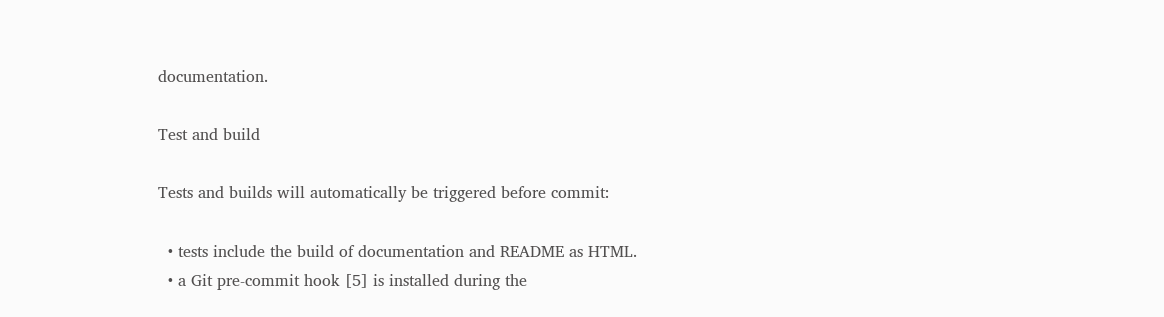documentation.

Test and build

Tests and builds will automatically be triggered before commit:

  • tests include the build of documentation and README as HTML.
  • a Git pre-commit hook [5] is installed during the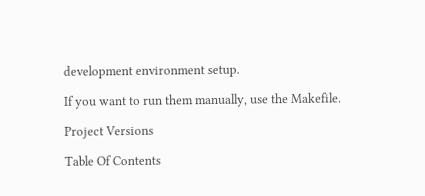development environment setup.

If you want to run them manually, use the Makefile.

Project Versions

Table Of Contents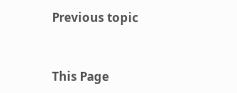Previous topic


This Page